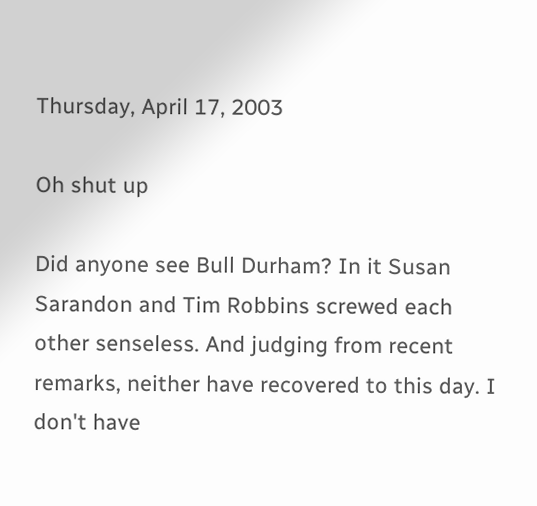Thursday, April 17, 2003

Oh shut up

Did anyone see Bull Durham? In it Susan Sarandon and Tim Robbins screwed each other senseless. And judging from recent remarks, neither have recovered to this day. I don't have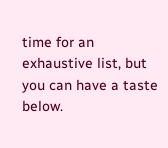time for an exhaustive list, but you can have a taste below.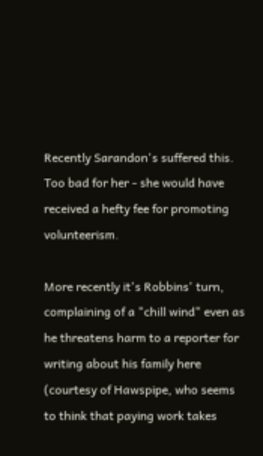Recently Sarandon's suffered this. Too bad for her - she would have received a hefty fee for promoting volunteerism.

More recently it's Robbins' turn, complaining of a "chill wind" even as he threatens harm to a reporter for writing about his family here (courtesy of Hawspipe, who seems to think that paying work takes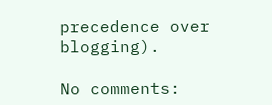precedence over blogging).

No comments: